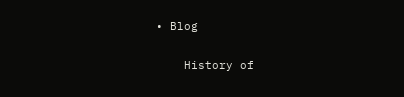• Blog

    History of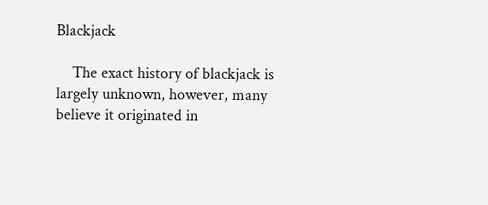Blackjack

    The exact history of blackjack is largely unknown, however, many believe it originated in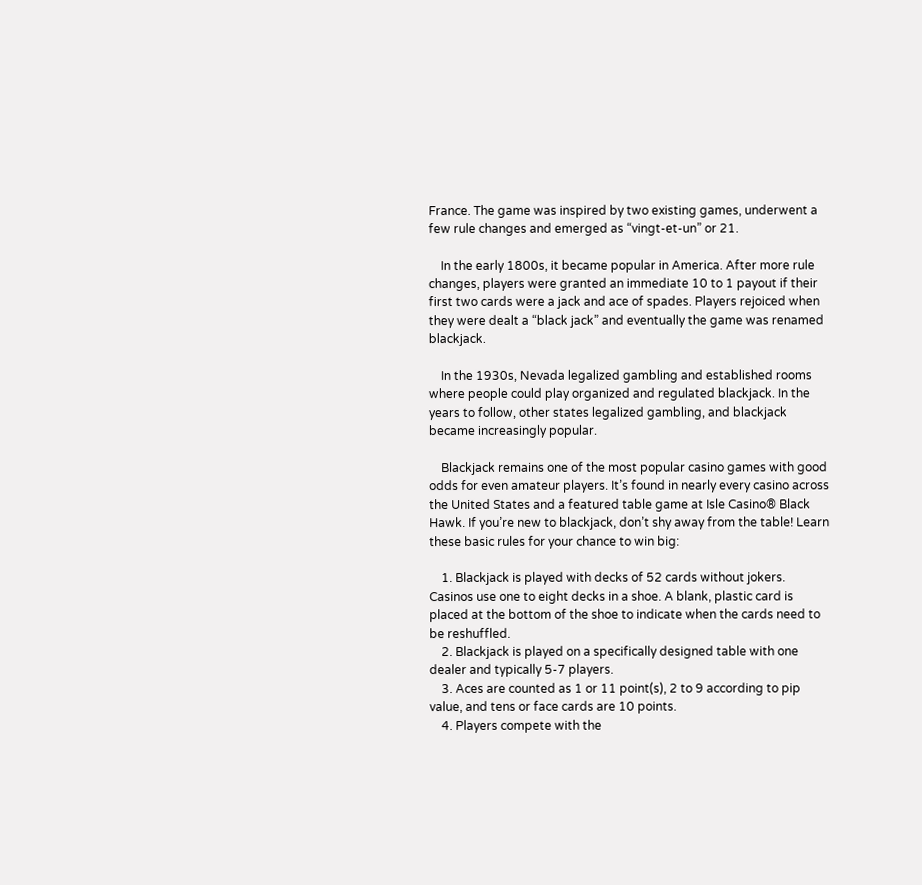France. The game was inspired by two existing games, underwent a few rule changes and emerged as “vingt-et-un” or 21.

    In the early 1800s, it became popular in America. After more rule changes, players were granted an immediate 10 to 1 payout if their first two cards were a jack and ace of spades. Players rejoiced when they were dealt a “black jack” and eventually the game was renamed blackjack.

    In the 1930s, Nevada legalized gambling and established rooms where people could play organized and regulated blackjack. In the years to follow, other states legalized gambling, and blackjack became increasingly popular.

    Blackjack remains one of the most popular casino games with good odds for even amateur players. It’s found in nearly every casino across the United States and a featured table game at Isle Casino® Black Hawk. If you’re new to blackjack, don’t shy away from the table! Learn these basic rules for your chance to win big:

    1. Blackjack is played with decks of 52 cards without jokers. Casinos use one to eight decks in a shoe. A blank, plastic card is placed at the bottom of the shoe to indicate when the cards need to be reshuffled.
    2. Blackjack is played on a specifically designed table with one dealer and typically 5-7 players.
    3. Aces are counted as 1 or 11 point(s), 2 to 9 according to pip value, and tens or face cards are 10 points.
    4. Players compete with the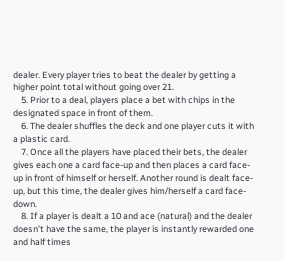dealer. Every player tries to beat the dealer by getting a higher point total without going over 21.
    5. Prior to a deal, players place a bet with chips in the designated space in front of them.
    6. The dealer shuffles the deck and one player cuts it with a plastic card.
    7. Once all the players have placed their bets, the dealer gives each one a card face-up and then places a card face-up in front of himself or herself. Another round is dealt face-up, but this time, the dealer gives him/herself a card face-down.
    8. If a player is dealt a 10 and ace (natural) and the dealer doesn’t have the same, the player is instantly rewarded one and half times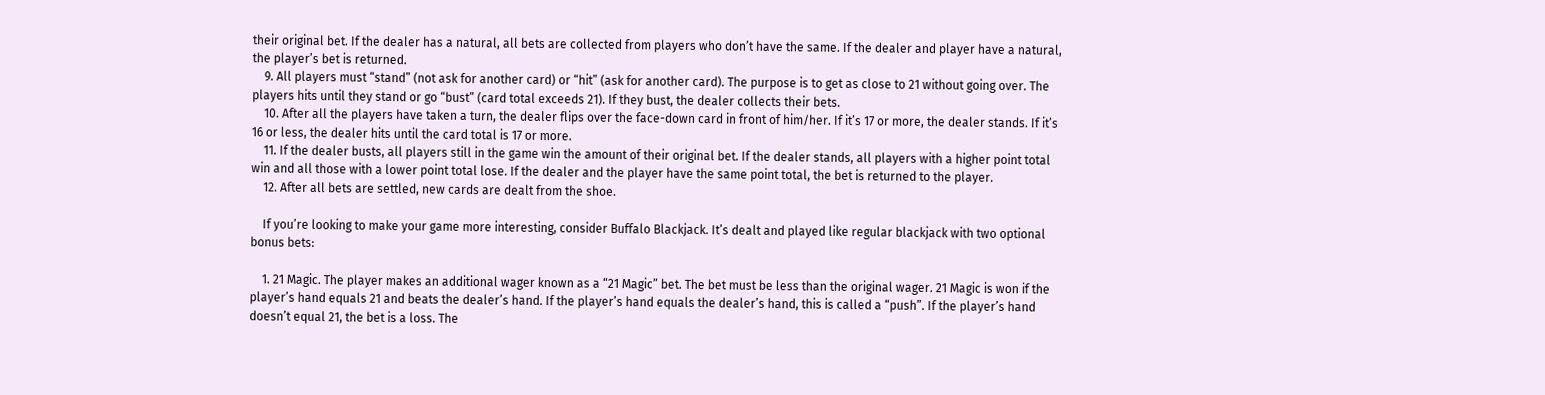their original bet. If the dealer has a natural, all bets are collected from players who don’t have the same. If the dealer and player have a natural, the player’s bet is returned.
    9. All players must “stand” (not ask for another card) or “hit” (ask for another card). The purpose is to get as close to 21 without going over. The players hits until they stand or go “bust” (card total exceeds 21). If they bust, the dealer collects their bets.
    10. After all the players have taken a turn, the dealer flips over the face-down card in front of him/her. If it’s 17 or more, the dealer stands. If it’s 16 or less, the dealer hits until the card total is 17 or more.
    11. If the dealer busts, all players still in the game win the amount of their original bet. If the dealer stands, all players with a higher point total win and all those with a lower point total lose. If the dealer and the player have the same point total, the bet is returned to the player.
    12. After all bets are settled, new cards are dealt from the shoe.

    If you’re looking to make your game more interesting, consider Buffalo Blackjack. It’s dealt and played like regular blackjack with two optional bonus bets:

    1. 21 Magic. The player makes an additional wager known as a “21 Magic” bet. The bet must be less than the original wager. 21 Magic is won if the player’s hand equals 21 and beats the dealer’s hand. If the player’s hand equals the dealer’s hand, this is called a “push”. If the player’s hand doesn’t equal 21, the bet is a loss. The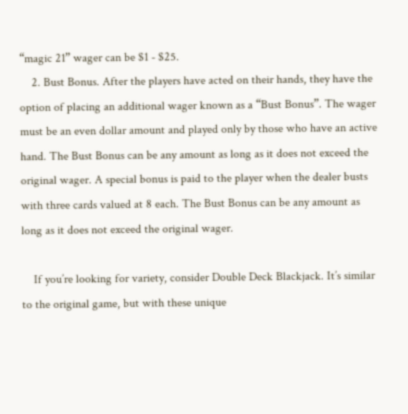“magic 21” wager can be $1 - $25.
    2. Bust Bonus. After the players have acted on their hands, they have the option of placing an additional wager known as a “Bust Bonus”. The wager must be an even dollar amount and played only by those who have an active hand. The Bust Bonus can be any amount as long as it does not exceed the original wager. A special bonus is paid to the player when the dealer busts with three cards valued at 8 each. The Bust Bonus can be any amount as long as it does not exceed the original wager.

    If you’re looking for variety, consider Double Deck Blackjack. It’s similar to the original game, but with these unique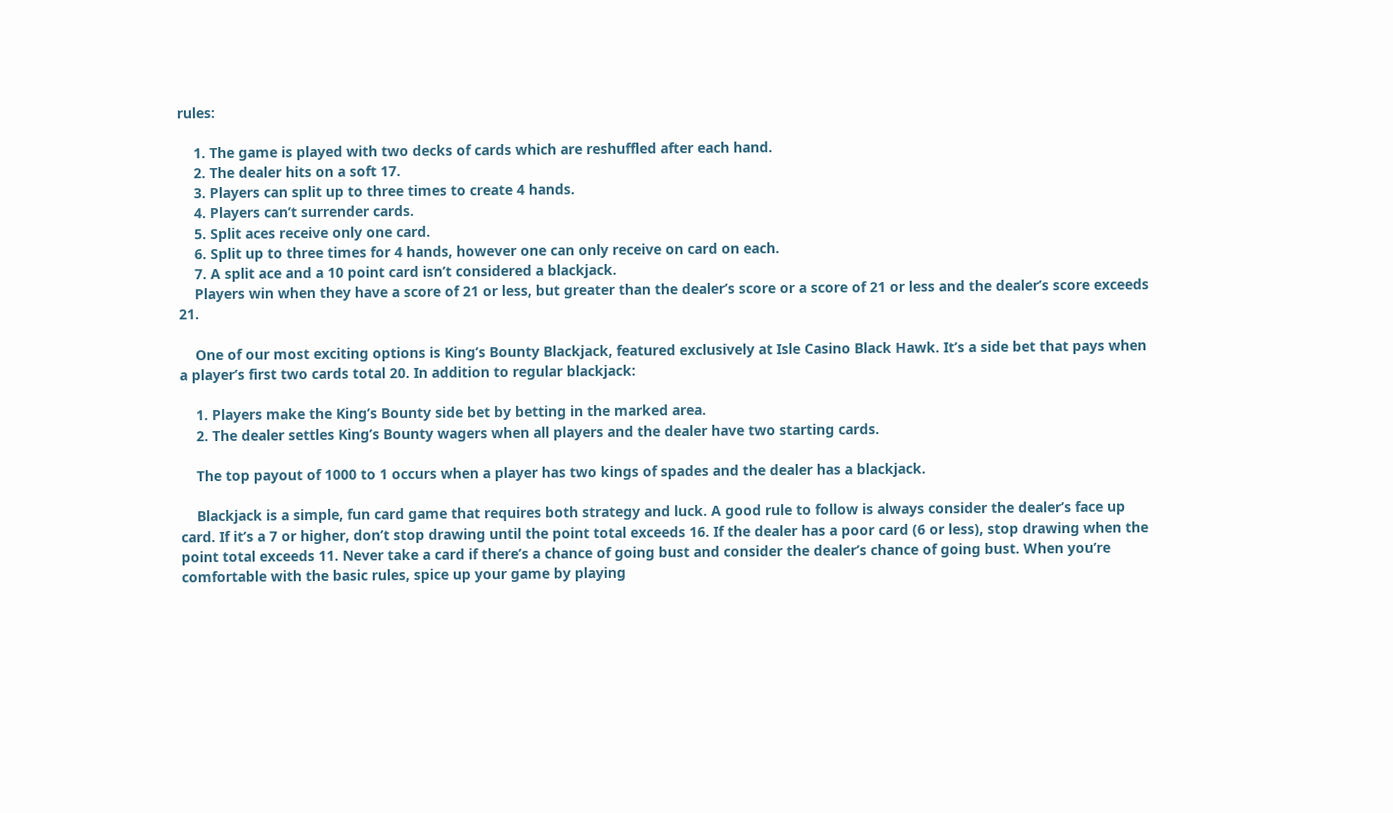rules:

    1. The game is played with two decks of cards which are reshuffled after each hand.
    2. The dealer hits on a soft 17.
    3. Players can split up to three times to create 4 hands.
    4. Players can’t surrender cards.
    5. Split aces receive only one card.
    6. Split up to three times for 4 hands, however one can only receive on card on each.
    7. A split ace and a 10 point card isn’t considered a blackjack.
    Players win when they have a score of 21 or less, but greater than the dealer’s score or a score of 21 or less and the dealer’s score exceeds 21.

    One of our most exciting options is King’s Bounty Blackjack, featured exclusively at Isle Casino Black Hawk. It’s a side bet that pays when a player’s first two cards total 20. In addition to regular blackjack:

    1. Players make the King’s Bounty side bet by betting in the marked area.
    2. The dealer settles King’s Bounty wagers when all players and the dealer have two starting cards.

    The top payout of 1000 to 1 occurs when a player has two kings of spades and the dealer has a blackjack.

    Blackjack is a simple, fun card game that requires both strategy and luck. A good rule to follow is always consider the dealer’s face up card. If it’s a 7 or higher, don’t stop drawing until the point total exceeds 16. If the dealer has a poor card (6 or less), stop drawing when the point total exceeds 11. Never take a card if there’s a chance of going bust and consider the dealer’s chance of going bust. When you’re comfortable with the basic rules, spice up your game by playing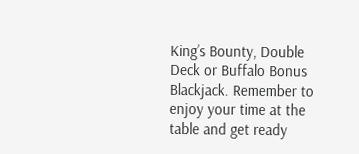King’s Bounty, Double Deck or Buffalo Bonus Blackjack. Remember to enjoy your time at the table and get ready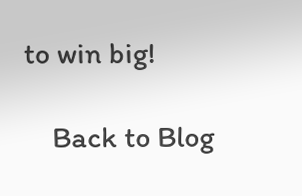to win big!

    Back to Blog